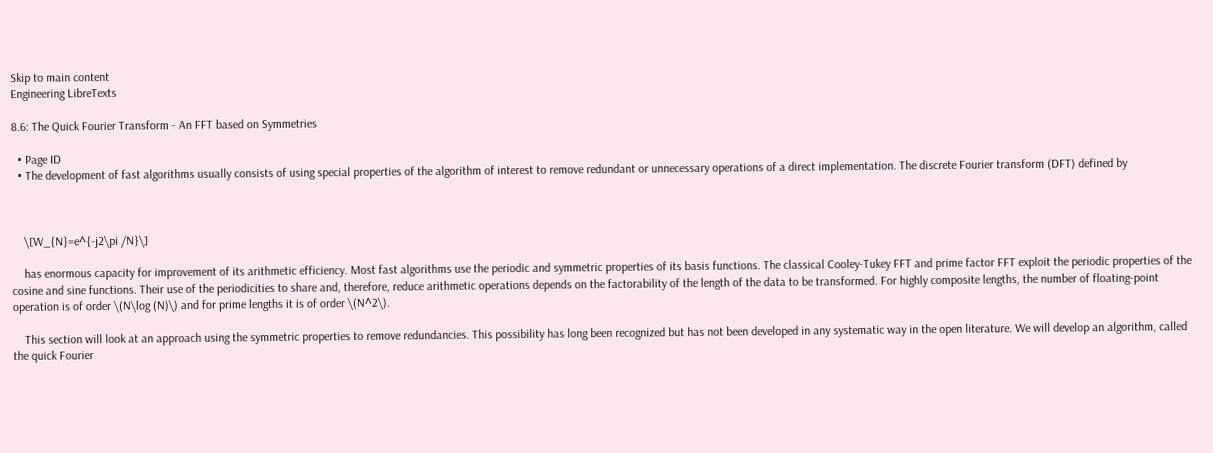Skip to main content
Engineering LibreTexts

8.6: The Quick Fourier Transform - An FFT based on Symmetries

  • Page ID
  • The development of fast algorithms usually consists of using special properties of the algorithm of interest to remove redundant or unnecessary operations of a direct implementation. The discrete Fourier transform (DFT) defined by



    \[W_{N}=e^{-j2\pi /N}\]

    has enormous capacity for improvement of its arithmetic efficiency. Most fast algorithms use the periodic and symmetric properties of its basis functions. The classical Cooley-Tukey FFT and prime factor FFT exploit the periodic properties of the cosine and sine functions. Their use of the periodicities to share and, therefore, reduce arithmetic operations depends on the factorability of the length of the data to be transformed. For highly composite lengths, the number of floating-point operation is of order \(N\log (N)\) and for prime lengths it is of order \(N^2\).

    This section will look at an approach using the symmetric properties to remove redundancies. This possibility has long been recognized but has not been developed in any systematic way in the open literature. We will develop an algorithm, called the quick Fourier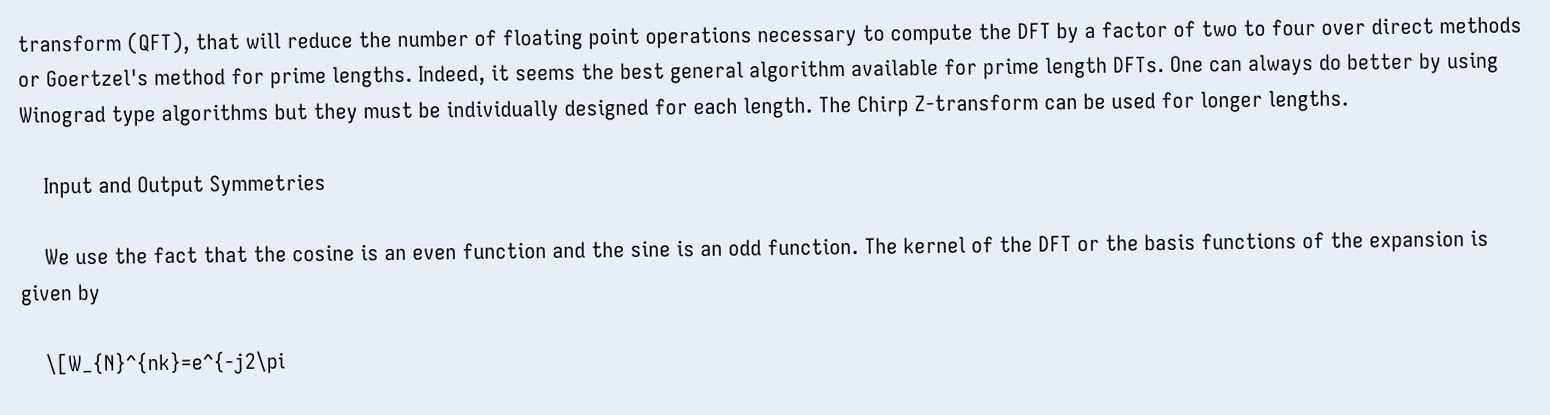transform (QFT), that will reduce the number of floating point operations necessary to compute the DFT by a factor of two to four over direct methods or Goertzel's method for prime lengths. Indeed, it seems the best general algorithm available for prime length DFTs. One can always do better by using Winograd type algorithms but they must be individually designed for each length. The Chirp Z-transform can be used for longer lengths.

    Input and Output Symmetries

    We use the fact that the cosine is an even function and the sine is an odd function. The kernel of the DFT or the basis functions of the expansion is given by

    \[W_{N}^{nk}=e^{-j2\pi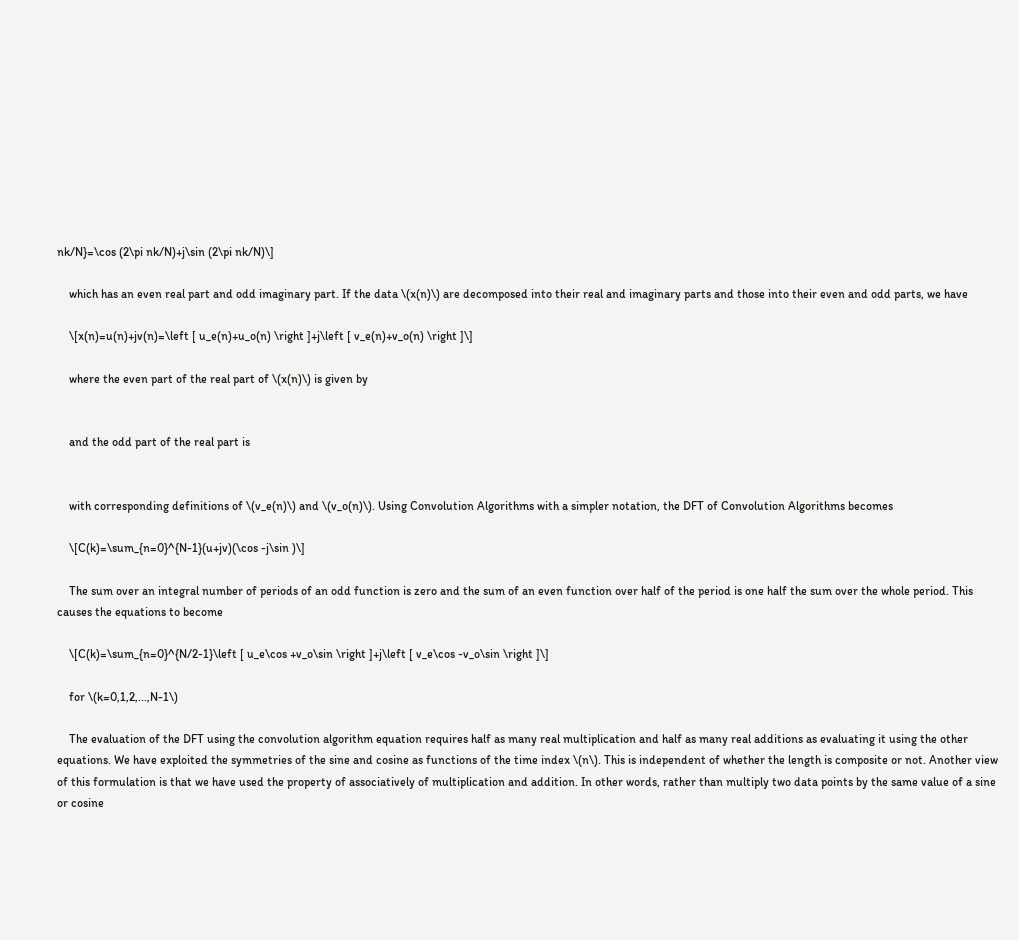nk/N}=\cos (2\pi nk/N)+j\sin (2\pi nk/N)\]

    which has an even real part and odd imaginary part. If the data \(x(n)\) are decomposed into their real and imaginary parts and those into their even and odd parts, we have

    \[x(n)=u(n)+jv(n)=\left [ u_e(n)+u_o(n) \right ]+j\left [ v_e(n)+v_o(n) \right ]\]

    where the even part of the real part of \(x(n)\) is given by


    and the odd part of the real part is


    with corresponding definitions of \(v_e(n)\) and \(v_o(n)\). Using Convolution Algorithms with a simpler notation, the DFT of Convolution Algorithms becomes

    \[C(k)=\sum_{n=0}^{N-1}(u+jv)(\cos -j\sin )\]

    The sum over an integral number of periods of an odd function is zero and the sum of an even function over half of the period is one half the sum over the whole period. This causes the equations to become

    \[C(k)=\sum_{n=0}^{N/2-1}\left [ u_e\cos +v_o\sin \right ]+j\left [ v_e\cos -v_o\sin \right ]\]

    for \(k=0,1,2,...,N-1\)

    The evaluation of the DFT using the convolution algorithm equation requires half as many real multiplication and half as many real additions as evaluating it using the other equations. We have exploited the symmetries of the sine and cosine as functions of the time index \(n\). This is independent of whether the length is composite or not. Another view of this formulation is that we have used the property of associatively of multiplication and addition. In other words, rather than multiply two data points by the same value of a sine or cosine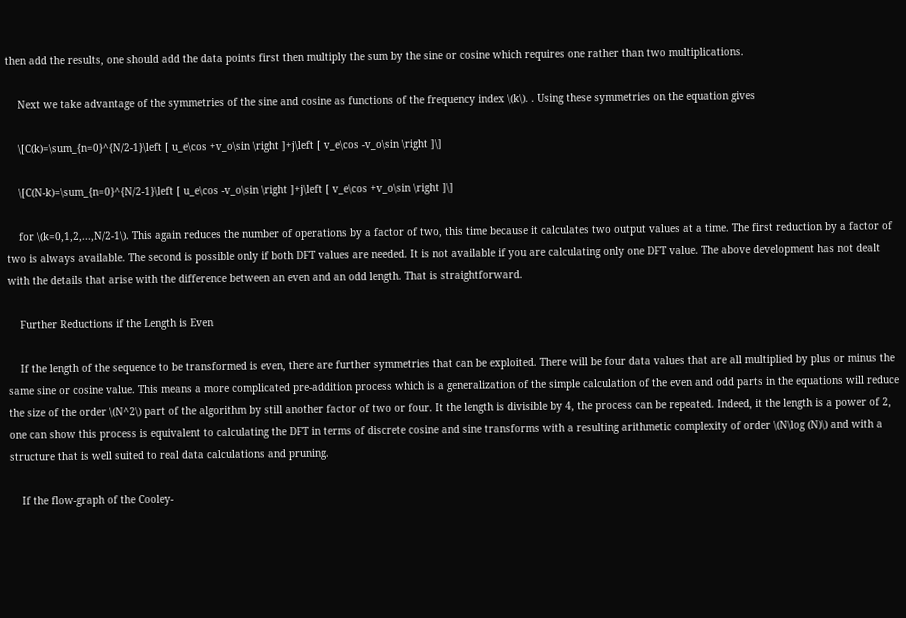then add the results, one should add the data points first then multiply the sum by the sine or cosine which requires one rather than two multiplications.

    Next we take advantage of the symmetries of the sine and cosine as functions of the frequency index \(k\). . Using these symmetries on the equation gives

    \[C(k)=\sum_{n=0}^{N/2-1}\left [ u_e\cos +v_o\sin \right ]+j\left [ v_e\cos -v_o\sin \right ]\]

    \[C(N-k)=\sum_{n=0}^{N/2-1}\left [ u_e\cos -v_o\sin \right ]+j\left [ v_e\cos +v_o\sin \right ]\]

    for \(k=0,1,2,...,N/2-1\). This again reduces the number of operations by a factor of two, this time because it calculates two output values at a time. The first reduction by a factor of two is always available. The second is possible only if both DFT values are needed. It is not available if you are calculating only one DFT value. The above development has not dealt with the details that arise with the difference between an even and an odd length. That is straightforward.

    Further Reductions if the Length is Even

    If the length of the sequence to be transformed is even, there are further symmetries that can be exploited. There will be four data values that are all multiplied by plus or minus the same sine or cosine value. This means a more complicated pre-addition process which is a generalization of the simple calculation of the even and odd parts in the equations will reduce the size of the order \(N^2\) part of the algorithm by still another factor of two or four. It the length is divisible by 4, the process can be repeated. Indeed, it the length is a power of 2, one can show this process is equivalent to calculating the DFT in terms of discrete cosine and sine transforms with a resulting arithmetic complexity of order \(N\log (N)\) and with a structure that is well suited to real data calculations and pruning.

    If the flow-graph of the Cooley-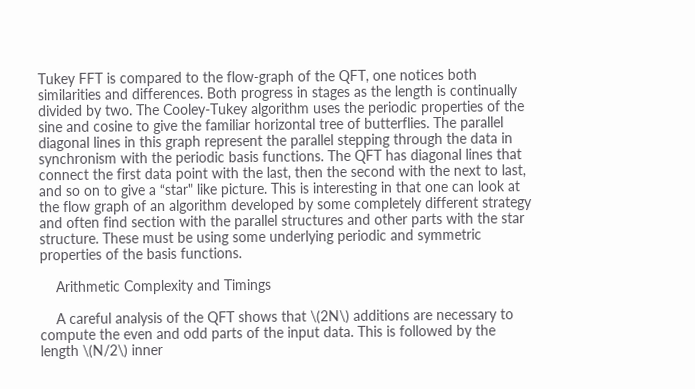Tukey FFT is compared to the flow-graph of the QFT, one notices both similarities and differences. Both progress in stages as the length is continually divided by two. The Cooley-Tukey algorithm uses the periodic properties of the sine and cosine to give the familiar horizontal tree of butterflies. The parallel diagonal lines in this graph represent the parallel stepping through the data in synchronism with the periodic basis functions. The QFT has diagonal lines that connect the first data point with the last, then the second with the next to last, and so on to give a “star" like picture. This is interesting in that one can look at the flow graph of an algorithm developed by some completely different strategy and often find section with the parallel structures and other parts with the star structure. These must be using some underlying periodic and symmetric properties of the basis functions.

    Arithmetic Complexity and Timings

    A careful analysis of the QFT shows that \(2N\) additions are necessary to compute the even and odd parts of the input data. This is followed by the length \(N/2\) inner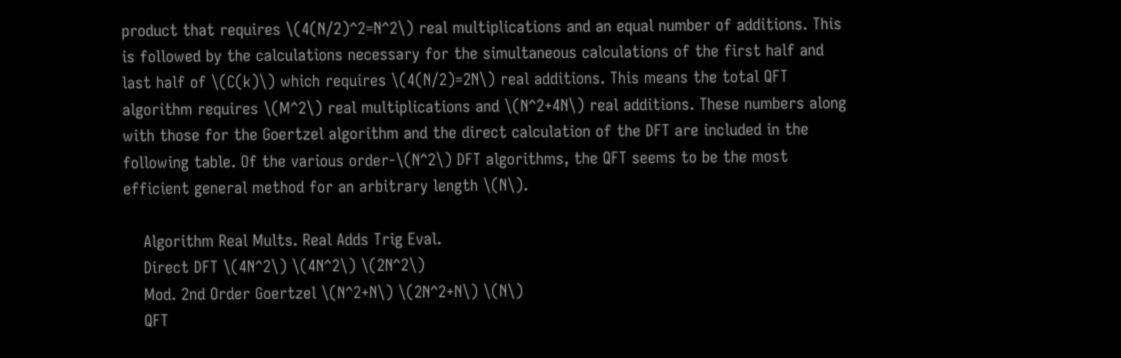product that requires \(4(N/2)^2=N^2\) real multiplications and an equal number of additions. This is followed by the calculations necessary for the simultaneous calculations of the first half and last half of \(C(k)\) which requires \(4(N/2)=2N\) real additions. This means the total QFT algorithm requires \(M^2\) real multiplications and \(N^2+4N\) real additions. These numbers along with those for the Goertzel algorithm and the direct calculation of the DFT are included in the following table. Of the various order-\(N^2\) DFT algorithms, the QFT seems to be the most efficient general method for an arbitrary length \(N\).

    Algorithm Real Mults. Real Adds Trig Eval.
    Direct DFT \(4N^2\) \(4N^2\) \(2N^2\)
    Mod. 2nd Order Goertzel \(N^2+N\) \(2N^2+N\) \(N\)
    QFT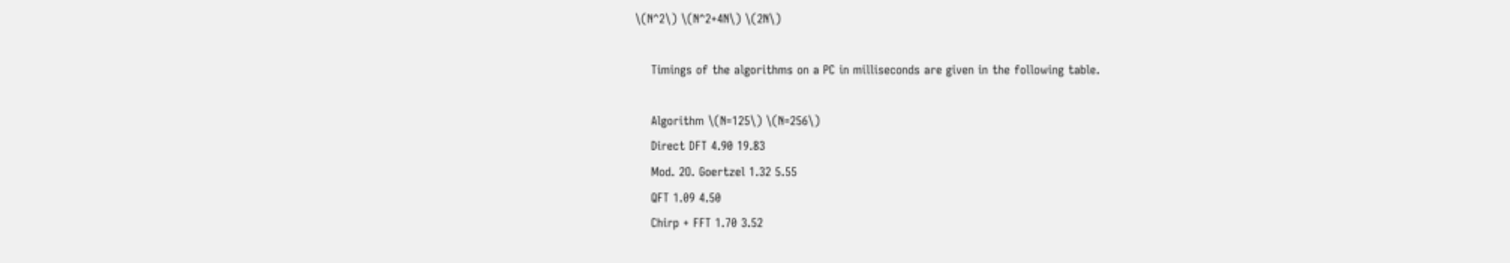\(N^2\) \(N^2+4N\) \(2N\)

    Timings of the algorithms on a PC in milliseconds are given in the following table.

    Algorithm \(N=125\) \(N=256\)
    Direct DFT 4.90 19.83
    Mod. 2O. Goertzel 1.32 5.55
    QFT 1.09 4.50
    Chirp + FFT 1.70 3.52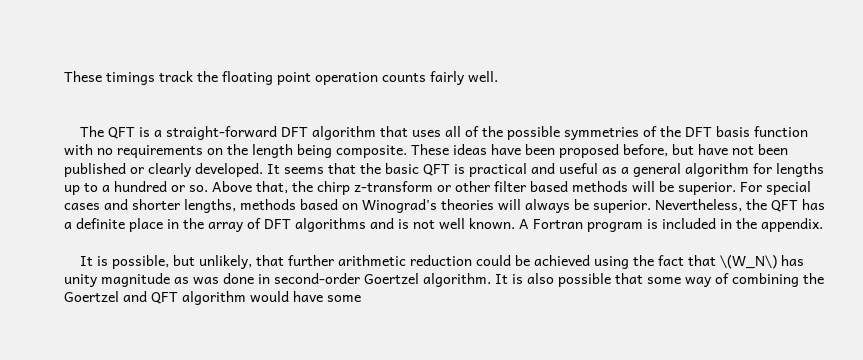These timings track the floating point operation counts fairly well.


    The QFT is a straight-forward DFT algorithm that uses all of the possible symmetries of the DFT basis function with no requirements on the length being composite. These ideas have been proposed before, but have not been published or clearly developed. It seems that the basic QFT is practical and useful as a general algorithm for lengths up to a hundred or so. Above that, the chirp z-transform or other filter based methods will be superior. For special cases and shorter lengths, methods based on Winograd's theories will always be superior. Nevertheless, the QFT has a definite place in the array of DFT algorithms and is not well known. A Fortran program is included in the appendix.

    It is possible, but unlikely, that further arithmetic reduction could be achieved using the fact that \(W_N\) has unity magnitude as was done in second-order Goertzel algorithm. It is also possible that some way of combining the Goertzel and QFT algorithm would have some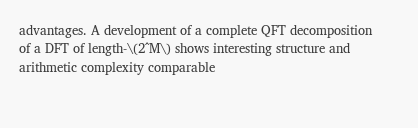advantages. A development of a complete QFT decomposition of a DFT of length-\(2^M\) shows interesting structure and arithmetic complexity comparable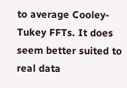to average Cooley-Tukey FFTs. It does seem better suited to real data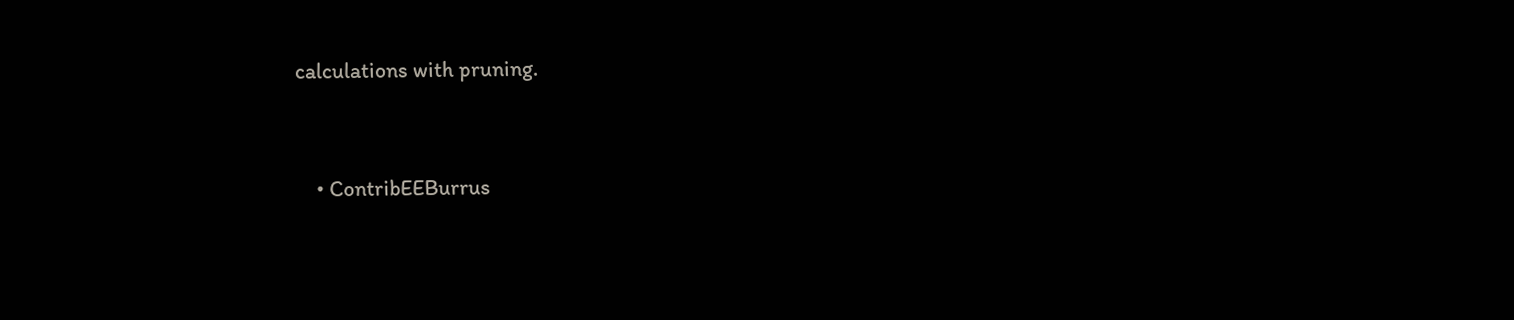calculations with pruning.


    • ContribEEBurrus